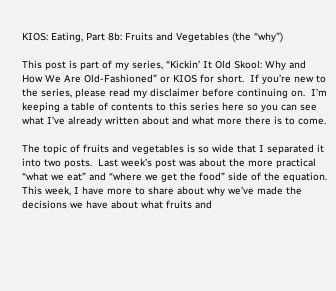KIOS: Eating, Part 8b: Fruits and Vegetables (the “why”)

This post is part of my series, “Kickin’ It Old Skool: Why and How We Are Old-Fashioned” or KIOS for short.  If you’re new to the series, please read my disclaimer before continuing on.  I’m keeping a table of contents to this series here so you can see what I’ve already written about and what more there is to come.

The topic of fruits and vegetables is so wide that I separated it into two posts.  Last week’s post was about the more practical “what we eat” and “where we get the food” side of the equation. This week, I have more to share about why we’ve made the decisions we have about what fruits and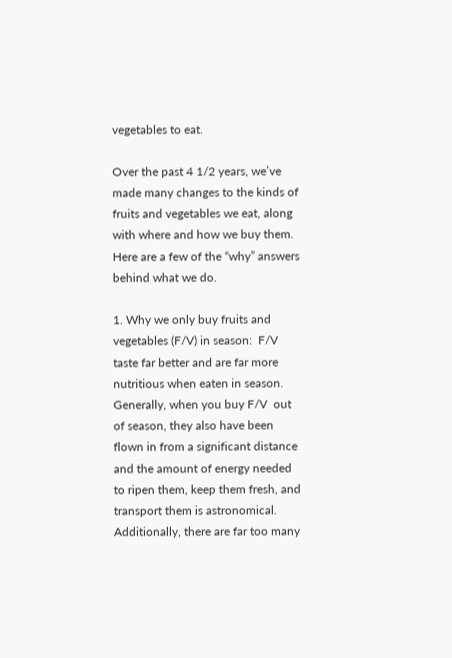vegetables to eat.

Over the past 4 1/2 years, we’ve made many changes to the kinds of fruits and vegetables we eat, along with where and how we buy them.  Here are a few of the “why” answers behind what we do.

1. Why we only buy fruits and vegetables (F/V) in season:  F/V taste far better and are far more nutritious when eaten in season.  Generally, when you buy F/V  out of season, they also have been flown in from a significant distance and the amount of energy needed to ripen them, keep them fresh, and transport them is astronomical.  Additionally, there are far too many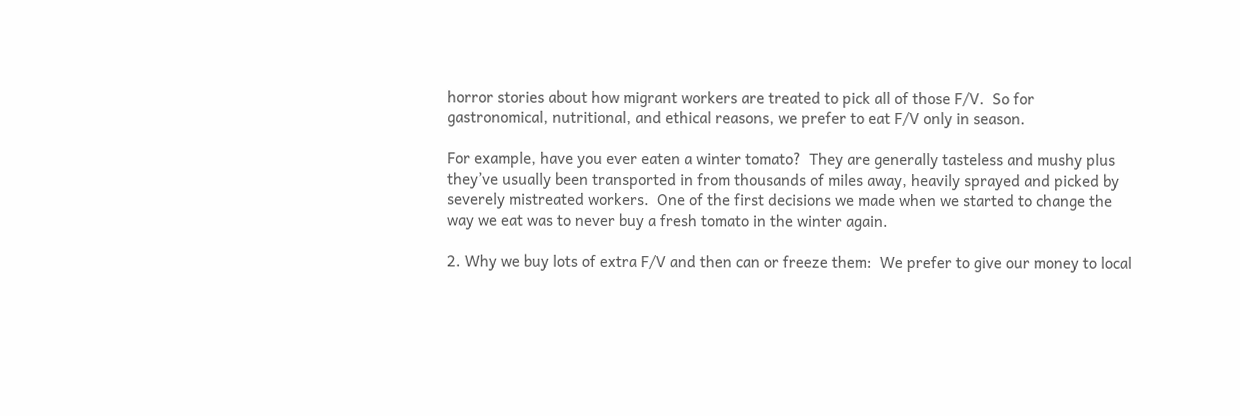horror stories about how migrant workers are treated to pick all of those F/V.  So for gastronomical, nutritional, and ethical reasons, we prefer to eat F/V only in season.

For example, have you ever eaten a winter tomato?  They are generally tasteless and mushy plus they’ve usually been transported in from thousands of miles away, heavily sprayed and picked by severely mistreated workers.  One of the first decisions we made when we started to change the way we eat was to never buy a fresh tomato in the winter again.

2. Why we buy lots of extra F/V and then can or freeze them:  We prefer to give our money to local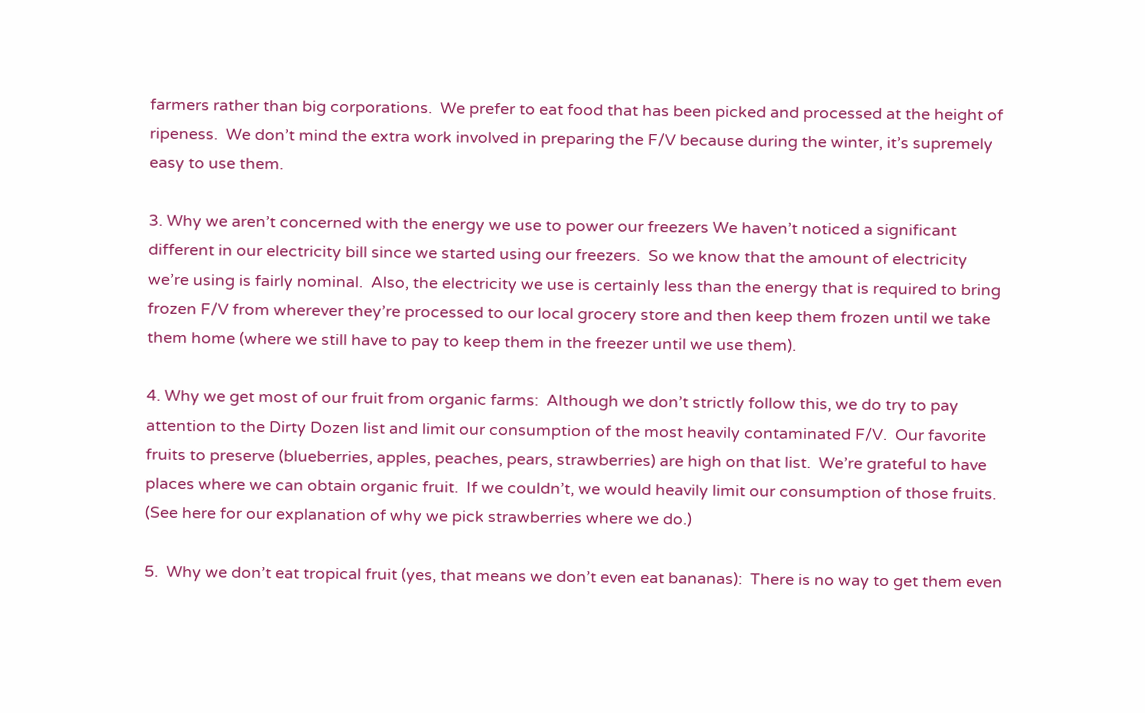farmers rather than big corporations.  We prefer to eat food that has been picked and processed at the height of ripeness.  We don’t mind the extra work involved in preparing the F/V because during the winter, it’s supremely easy to use them.

3. Why we aren’t concerned with the energy we use to power our freezers We haven’t noticed a significant different in our electricity bill since we started using our freezers.  So we know that the amount of electricity we’re using is fairly nominal.  Also, the electricity we use is certainly less than the energy that is required to bring frozen F/V from wherever they’re processed to our local grocery store and then keep them frozen until we take them home (where we still have to pay to keep them in the freezer until we use them).

4. Why we get most of our fruit from organic farms:  Although we don’t strictly follow this, we do try to pay attention to the Dirty Dozen list and limit our consumption of the most heavily contaminated F/V.  Our favorite fruits to preserve (blueberries, apples, peaches, pears, strawberries) are high on that list.  We’re grateful to have places where we can obtain organic fruit.  If we couldn’t, we would heavily limit our consumption of those fruits.  (See here for our explanation of why we pick strawberries where we do.)

5.  Why we don’t eat tropical fruit (yes, that means we don’t even eat bananas):  There is no way to get them even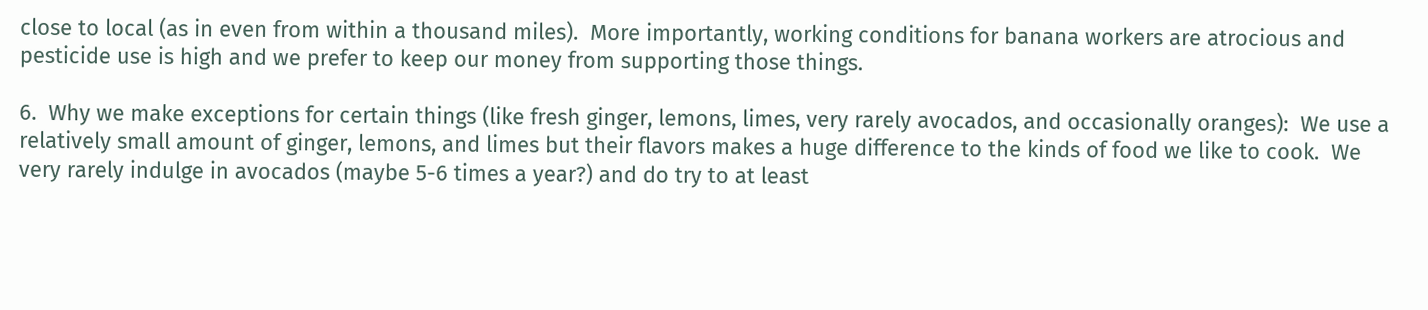close to local (as in even from within a thousand miles).  More importantly, working conditions for banana workers are atrocious and pesticide use is high and we prefer to keep our money from supporting those things.

6.  Why we make exceptions for certain things (like fresh ginger, lemons, limes, very rarely avocados, and occasionally oranges):  We use a relatively small amount of ginger, lemons, and limes but their flavors makes a huge difference to the kinds of food we like to cook.  We very rarely indulge in avocados (maybe 5-6 times a year?) and do try to at least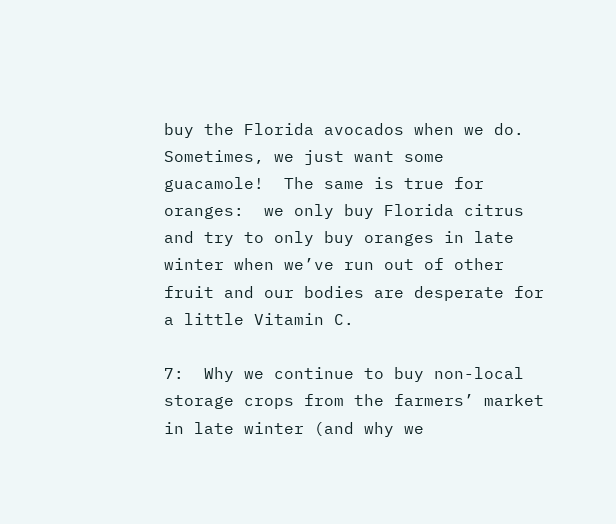buy the Florida avocados when we do.  Sometimes, we just want some guacamole!  The same is true for oranges:  we only buy Florida citrus and try to only buy oranges in late winter when we’ve run out of other fruit and our bodies are desperate for a little Vitamin C.

7:  Why we continue to buy non-local storage crops from the farmers’ market in late winter (and why we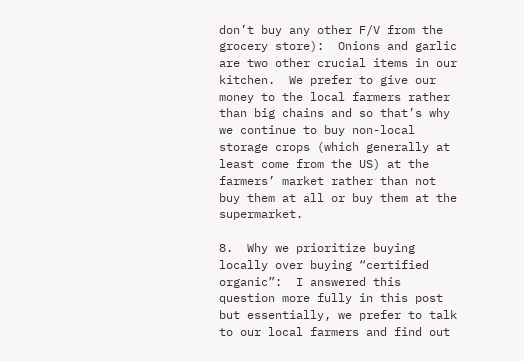don’t buy any other F/V from the grocery store):  Onions and garlic are two other crucial items in our kitchen.  We prefer to give our money to the local farmers rather than big chains and so that’s why we continue to buy non-local storage crops (which generally at least come from the US) at the farmers’ market rather than not buy them at all or buy them at the supermarket.

8.  Why we prioritize buying locally over buying “certified organic”:  I answered this question more fully in this post but essentially, we prefer to talk to our local farmers and find out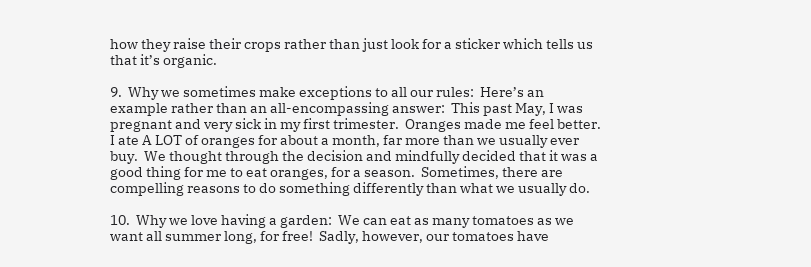how they raise their crops rather than just look for a sticker which tells us that it’s organic.

9.  Why we sometimes make exceptions to all our rules:  Here’s an example rather than an all-encompassing answer:  This past May, I was pregnant and very sick in my first trimester.  Oranges made me feel better.  I ate A LOT of oranges for about a month, far more than we usually ever buy.  We thought through the decision and mindfully decided that it was a good thing for me to eat oranges, for a season.  Sometimes, there are compelling reasons to do something differently than what we usually do.

10.  Why we love having a garden:  We can eat as many tomatoes as we want all summer long, for free!  Sadly, however, our tomatoes have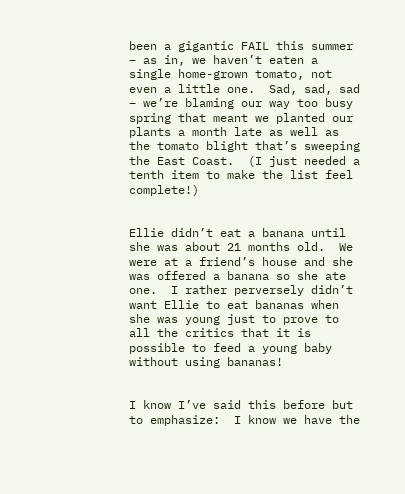been a gigantic FAIL this summer – as in, we haven’t eaten a single home-grown tomato, not even a little one.  Sad, sad, sad – we’re blaming our way too busy spring that meant we planted our plants a month late as well as the tomato blight that’s sweeping the East Coast.  (I just needed a tenth item to make the list feel complete!)


Ellie didn’t eat a banana until she was about 21 months old.  We were at a friend’s house and she was offered a banana so she ate one.  I rather perversely didn’t want Ellie to eat bananas when she was young just to prove to all the critics that it is possible to feed a young baby without using bananas!


I know I’ve said this before but to emphasize:  I know we have the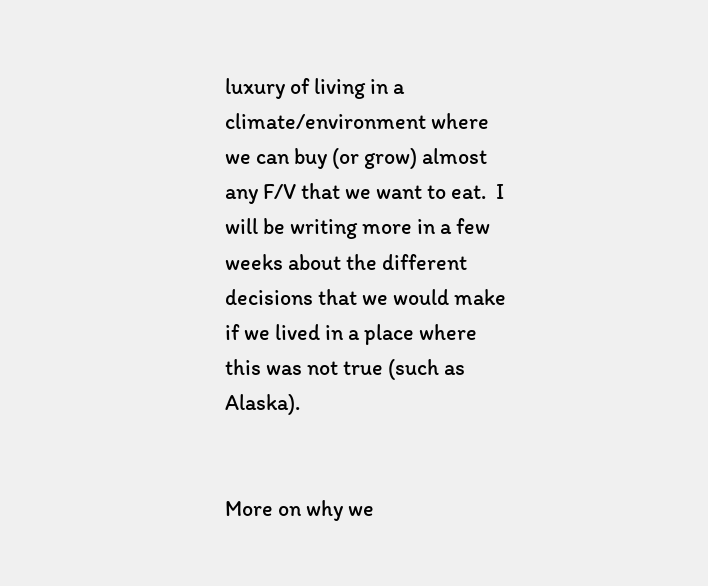luxury of living in a climate/environment where we can buy (or grow) almost any F/V that we want to eat.  I will be writing more in a few weeks about the different decisions that we would make if we lived in a place where this was not true (such as Alaska).


More on why we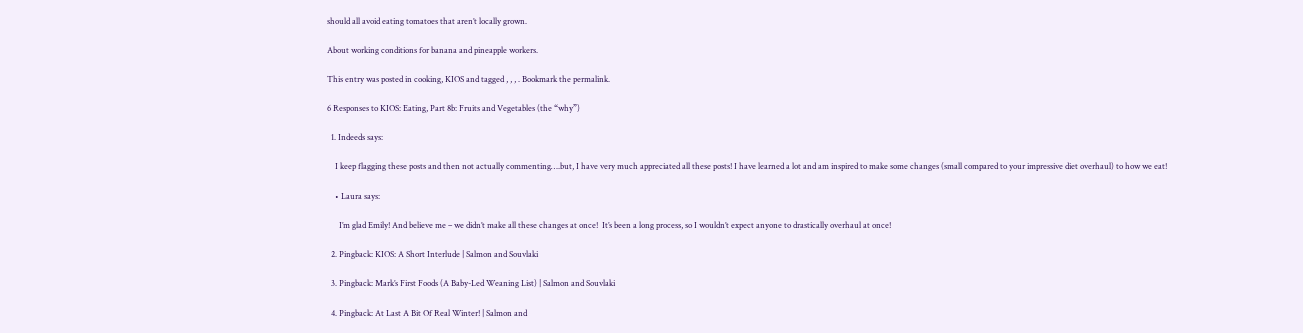should all avoid eating tomatoes that aren’t locally grown.

About working conditions for banana and pineapple workers.

This entry was posted in cooking, KIOS and tagged , , , . Bookmark the permalink.

6 Responses to KIOS: Eating, Part 8b: Fruits and Vegetables (the “why”)

  1. Indeeds says:

    I keep flagging these posts and then not actually commenting….but, I have very much appreciated all these posts! I have learned a lot and am inspired to make some changes (small compared to your impressive diet overhaul) to how we eat!

    • Laura says:

      I’m glad Emily! And believe me – we didn’t make all these changes at once!  It’s been a long process, so I wouldn’t expect anyone to drastically overhaul at once!

  2. Pingback: KIOS: A Short Interlude | Salmon and Souvlaki

  3. Pingback: Mark’s First Foods (A Baby-Led Weaning List) | Salmon and Souvlaki

  4. Pingback: At Last A Bit Of Real Winter! | Salmon and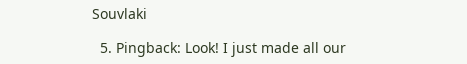Souvlaki

  5. Pingback: Look! I just made all our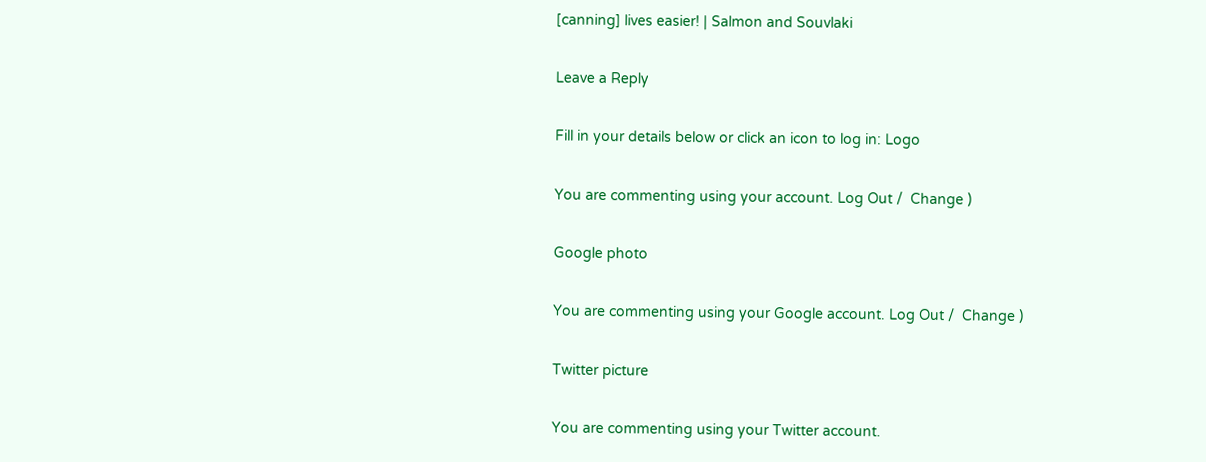[canning] lives easier! | Salmon and Souvlaki

Leave a Reply

Fill in your details below or click an icon to log in: Logo

You are commenting using your account. Log Out /  Change )

Google photo

You are commenting using your Google account. Log Out /  Change )

Twitter picture

You are commenting using your Twitter account.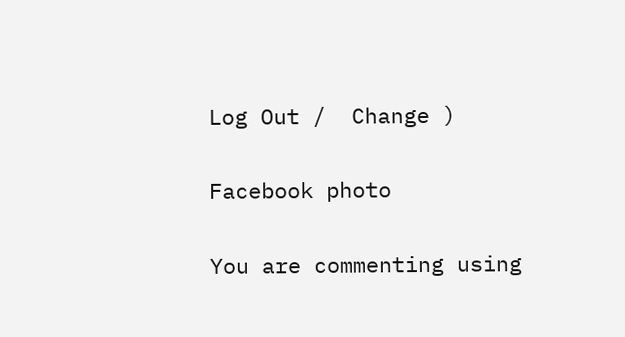Log Out /  Change )

Facebook photo

You are commenting using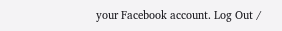your Facebook account. Log Out /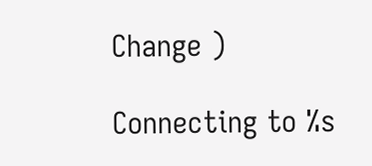Change )

Connecting to %s